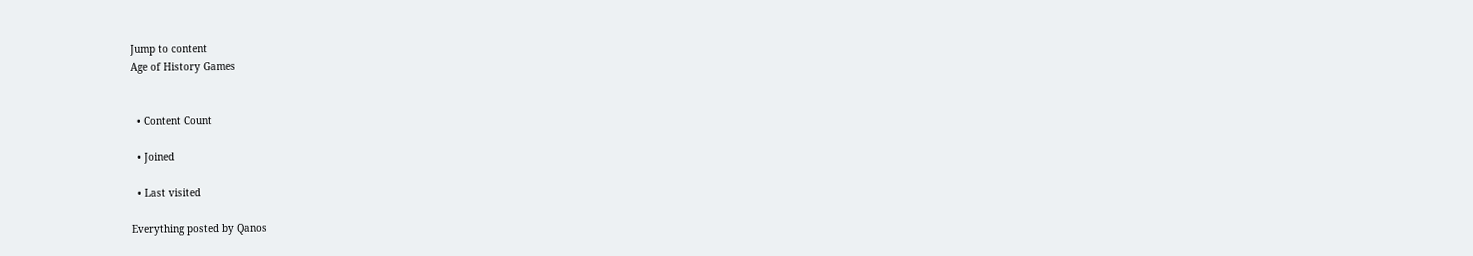Jump to content
Age of History Games


  • Content Count

  • Joined

  • Last visited

Everything posted by Qanos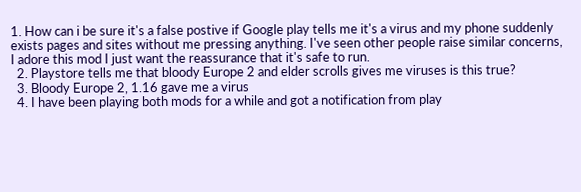1. How can i be sure it's a false postive if Google play tells me it's a virus and my phone suddenly exists pages and sites without me pressing anything. I've seen other people raise similar concerns, I adore this mod I just want the reassurance that it's safe to run.
  2. Playstore tells me that bloody Europe 2 and elder scrolls gives me viruses is this true?
  3. Bloody Europe 2, 1.16 gave me a virus
  4. I have been playing both mods for a while and got a notification from play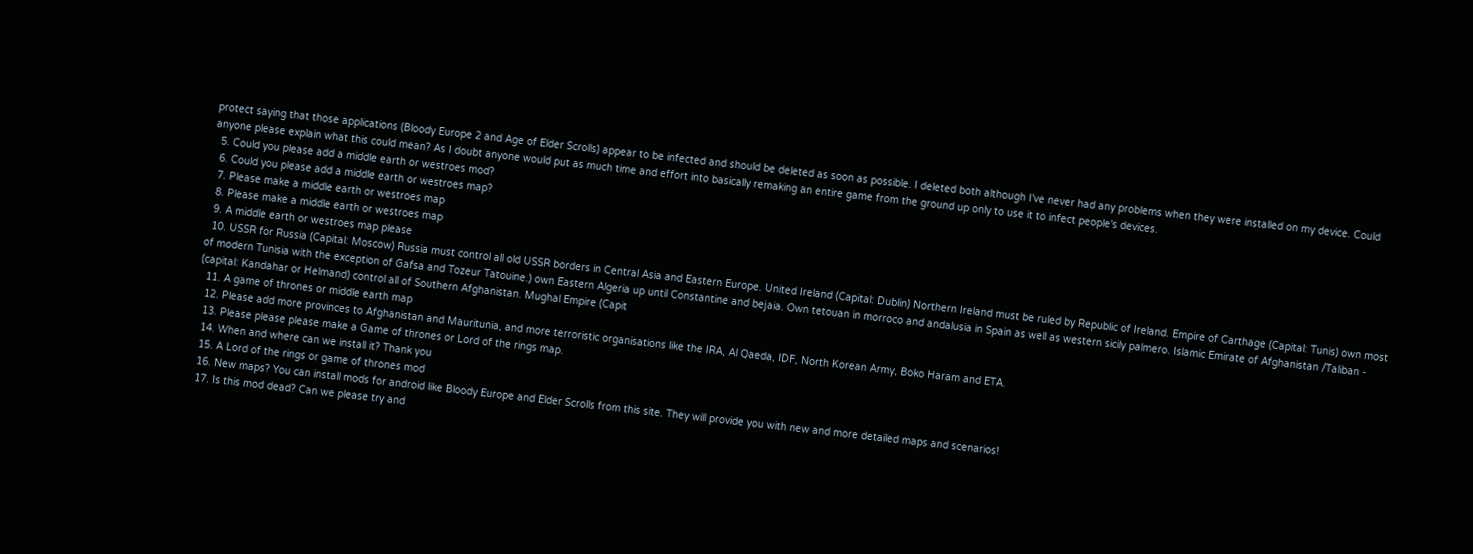protect saying that those applications (Bloody Europe 2 and Age of Elder Scrolls) appear to be infected and should be deleted as soon as possible. I deleted both although I've never had any problems when they were installed on my device. Could anyone please explain what this could mean? As I doubt anyone would put as much time and effort into basically remaking an entire game from the ground up only to use it to infect people's devices.
  5. Could you please add a middle earth or westroes mod?
  6. Could you please add a middle earth or westroes map?
  7. Please make a middle earth or westroes map
  8. Please make a middle earth or westroes map
  9. A middle earth or westroes map please
  10. USSR for Russia (Capital: Moscow) Russia must control all old USSR borders in Central Asia and Eastern Europe. United Ireland (Capital: Dublin) Northern Ireland must be ruled by Republic of Ireland. Empire of Carthage (Capital: Tunis) own most of modern Tunisia with the exception of Gafsa and Tozeur Tatouine.) own Eastern Algeria up until Constantine and bejaia. Own tetouan in morroco and andalusia in Spain as well as western sicily palmero. Islamic Emirate of Afghanistan /Taliban - (capital: Kandahar or Helmand) control all of Southern Afghanistan. Mughal Empire (Capit
  11. A game of thrones or middle earth map
  12. Please add more provinces to Afghanistan and Mauritunia, and more terroristic organisations like the IRA, Al Qaeda, IDF, North Korean Army, Boko Haram and ETA.
  13. Please please please make a Game of thrones or Lord of the rings map.
  14. When and where can we install it? Thank you
  15. A Lord of the rings or game of thrones mod
  16. New maps? You can install mods for android like Bloody Europe and Elder Scrolls from this site. They will provide you with new and more detailed maps and scenarios!
  17. Is this mod dead? Can we please try and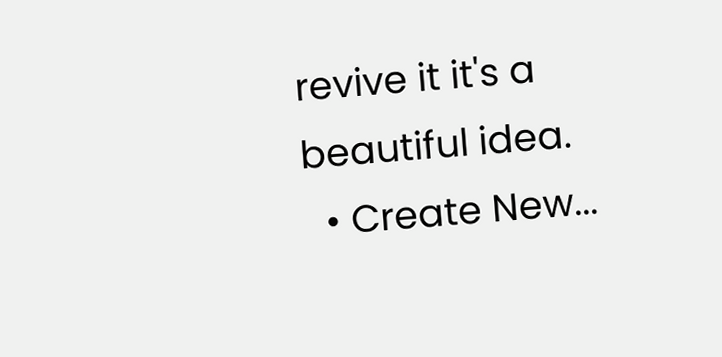revive it it's a beautiful idea.
  • Create New...